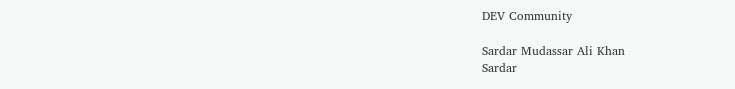DEV Community

Sardar Mudassar Ali Khan
Sardar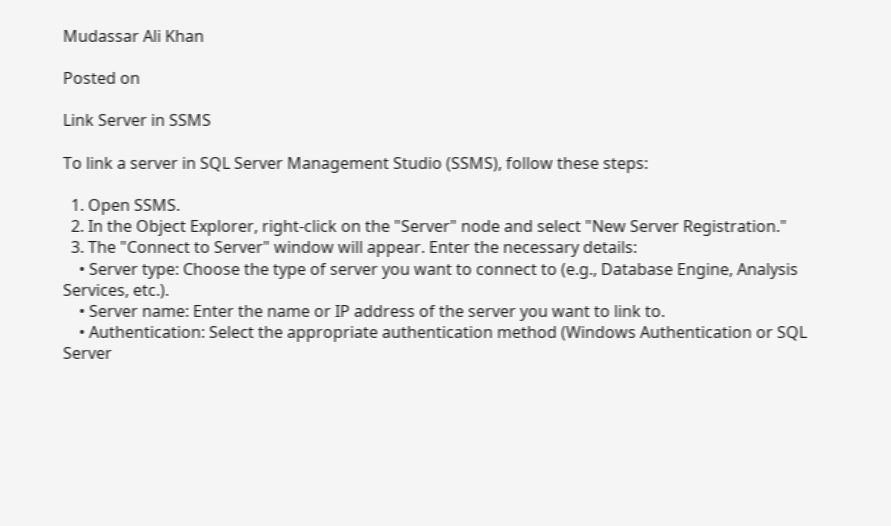Mudassar Ali Khan

Posted on

Link Server in SSMS

To link a server in SQL Server Management Studio (SSMS), follow these steps:

  1. Open SSMS.
  2. In the Object Explorer, right-click on the "Server" node and select "New Server Registration."
  3. The "Connect to Server" window will appear. Enter the necessary details:
    • Server type: Choose the type of server you want to connect to (e.g., Database Engine, Analysis Services, etc.).
    • Server name: Enter the name or IP address of the server you want to link to.
    • Authentication: Select the appropriate authentication method (Windows Authentication or SQL Server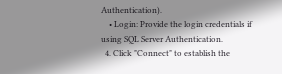Authentication).
    • Login: Provide the login credentials if using SQL Server Authentication.
  4. Click "Connect" to establish the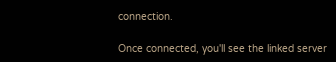connection.

Once connected, you'll see the linked server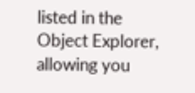listed in the Object Explorer, allowing you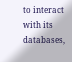to interact with its databases,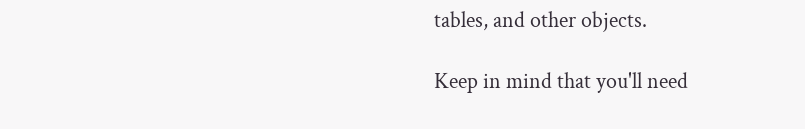tables, and other objects.

Keep in mind that you'll need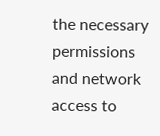the necessary permissions and network access to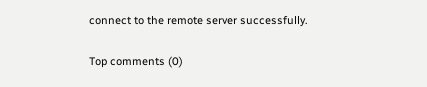connect to the remote server successfully.

Top comments (0)